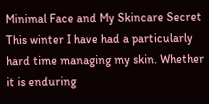Minimal Face and My Skincare Secret
This winter I have had a particularly hard time managing my skin. Whether it is enduring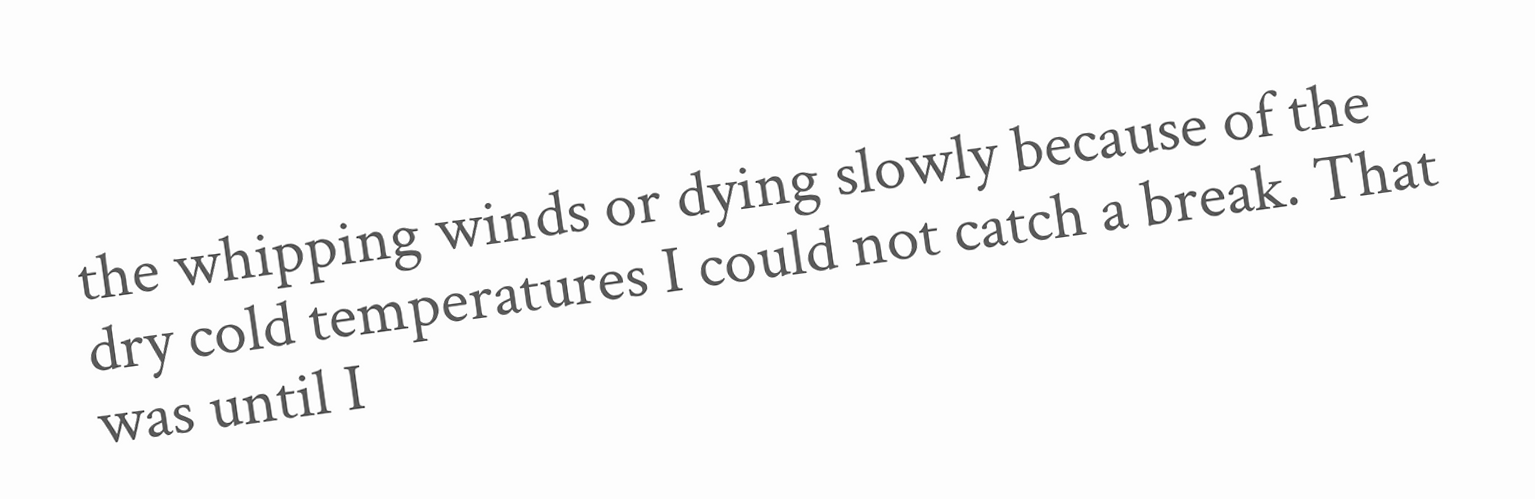the whipping winds or dying slowly because of the dry cold temperatures I could not catch a break. That was until I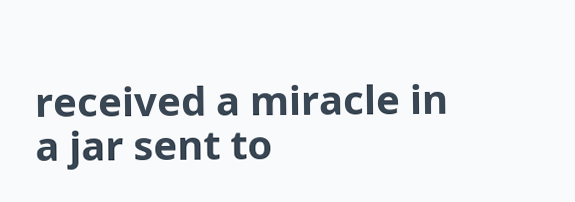received a miracle in a jar sent to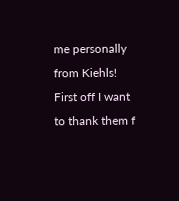me personally from Kiehls! First off I want to thank them f